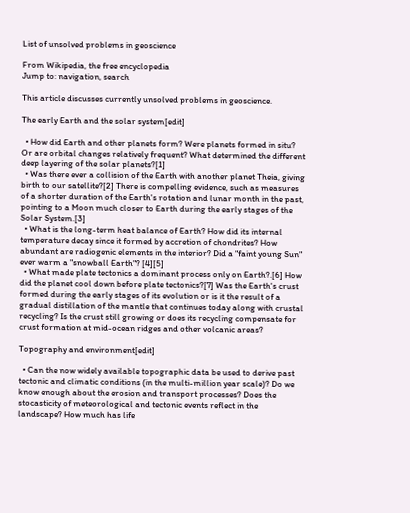List of unsolved problems in geoscience

From Wikipedia, the free encyclopedia
Jump to: navigation, search

This article discusses currently unsolved problems in geoscience.

The early Earth and the solar system[edit]

  • How did Earth and other planets form? Were planets formed in situ? Or are orbital changes relatively frequent? What determined the different deep layering of the solar planets?[1]
  • Was there ever a collision of the Earth with another planet Theia, giving birth to our satellite?[2] There is compelling evidence, such as measures of a shorter duration of the Earth's rotation and lunar month in the past, pointing to a Moon much closer to Earth during the early stages of the Solar System.[3]
  • What is the long-term heat balance of Earth? How did its internal temperature decay since it formed by accretion of chondrites? How abundant are radiogenic elements in the interior? Did a "faint young Sun" ever warm a "snowball Earth"? [4][5]
  • What made plate tectonics a dominant process only on Earth?.[6] How did the planet cool down before plate tectonics?[7] Was the Earth's crust formed during the early stages of its evolution or is it the result of a gradual distillation of the mantle that continues today along with crustal recycling? Is the crust still growing or does its recycling compensate for crust formation at mid-ocean ridges and other volcanic areas?

Topography and environment[edit]

  • Can the now widely available topographic data be used to derive past tectonic and climatic conditions (in the multi-million year scale)? Do we know enough about the erosion and transport processes? Does the stocasticity of meteorological and tectonic events reflect in the landscape? How much has life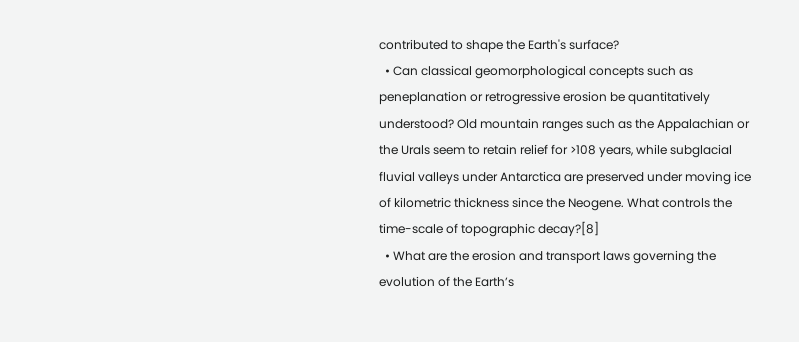contributed to shape the Earth's surface?
  • Can classical geomorphological concepts such as peneplanation or retrogressive erosion be quantitatively understood? Old mountain ranges such as the Appalachian or the Urals seem to retain relief for >108 years, while subglacial fluvial valleys under Antarctica are preserved under moving ice of kilometric thickness since the Neogene. What controls the time-scale of topographic decay?[8]
  • What are the erosion and transport laws governing the evolution of the Earth’s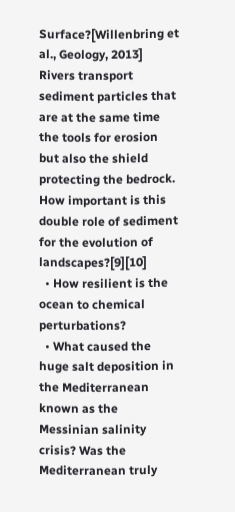Surface?[Willenbring et al., Geology, 2013] Rivers transport sediment particles that are at the same time the tools for erosion but also the shield protecting the bedrock. How important is this double role of sediment for the evolution of landscapes?[9][10]
  • How resilient is the ocean to chemical perturbations?
  • What caused the huge salt deposition in the Mediterranean known as the Messinian salinity crisis? Was the Mediterranean truly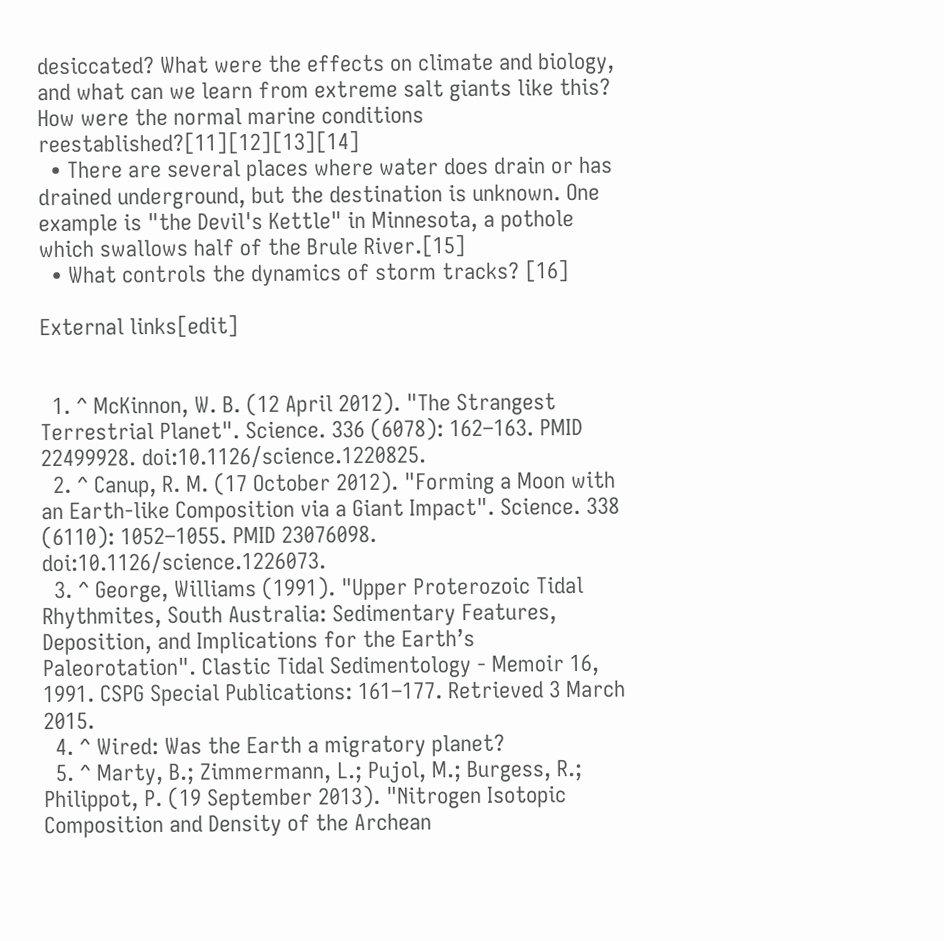desiccated? What were the effects on climate and biology, and what can we learn from extreme salt giants like this? How were the normal marine conditions reestablished?[11][12][13][14]
  • There are several places where water does drain or has drained underground, but the destination is unknown. One example is "the Devil's Kettle" in Minnesota, a pothole which swallows half of the Brule River.[15]
  • What controls the dynamics of storm tracks? [16]

External links[edit]


  1. ^ McKinnon, W. B. (12 April 2012). "The Strangest Terrestrial Planet". Science. 336 (6078): 162–163. PMID 22499928. doi:10.1126/science.1220825.
  2. ^ Canup, R. M. (17 October 2012). "Forming a Moon with an Earth-like Composition via a Giant Impact". Science. 338 (6110): 1052–1055. PMID 23076098. doi:10.1126/science.1226073.
  3. ^ George, Williams (1991). "Upper Proterozoic Tidal Rhythmites, South Australia: Sedimentary Features, Deposition, and Implications for the Earth’s Paleorotation". Clastic Tidal Sedimentology - Memoir 16, 1991. CSPG Special Publications: 161–177. Retrieved 3 March 2015.
  4. ^ Wired: Was the Earth a migratory planet?
  5. ^ Marty, B.; Zimmermann, L.; Pujol, M.; Burgess, R.; Philippot, P. (19 September 2013). "Nitrogen Isotopic Composition and Density of the Archean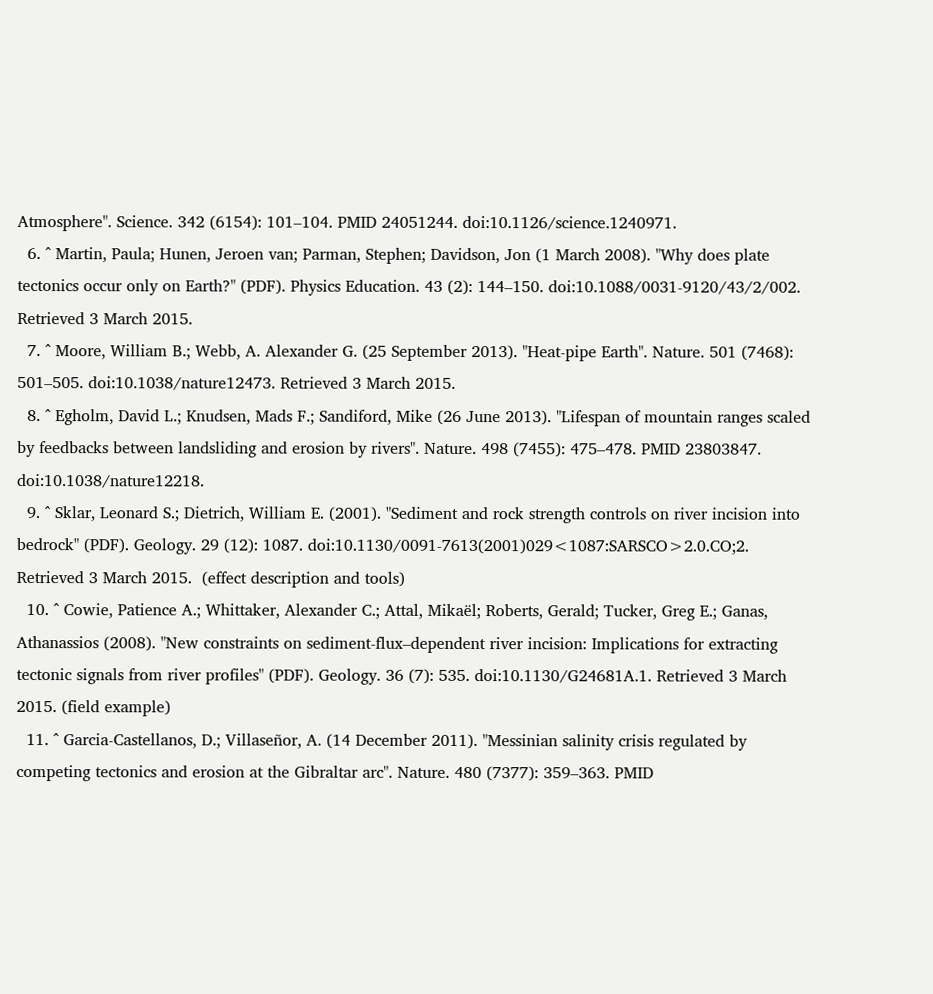Atmosphere". Science. 342 (6154): 101–104. PMID 24051244. doi:10.1126/science.1240971.
  6. ^ Martin, Paula; Hunen, Jeroen van; Parman, Stephen; Davidson, Jon (1 March 2008). "Why does plate tectonics occur only on Earth?" (PDF). Physics Education. 43 (2): 144–150. doi:10.1088/0031-9120/43/2/002. Retrieved 3 March 2015.
  7. ^ Moore, William B.; Webb, A. Alexander G. (25 September 2013). "Heat-pipe Earth". Nature. 501 (7468): 501–505. doi:10.1038/nature12473. Retrieved 3 March 2015.
  8. ^ Egholm, David L.; Knudsen, Mads F.; Sandiford, Mike (26 June 2013). "Lifespan of mountain ranges scaled by feedbacks between landsliding and erosion by rivers". Nature. 498 (7455): 475–478. PMID 23803847. doi:10.1038/nature12218.
  9. ^ Sklar, Leonard S.; Dietrich, William E. (2001). "Sediment and rock strength controls on river incision into bedrock" (PDF). Geology. 29 (12): 1087. doi:10.1130/0091-7613(2001)029<1087:SARSCO>2.0.CO;2. Retrieved 3 March 2015.  (effect description and tools)
  10. ^ Cowie, Patience A.; Whittaker, Alexander C.; Attal, Mikaël; Roberts, Gerald; Tucker, Greg E.; Ganas, Athanassios (2008). "New constraints on sediment-flux–dependent river incision: Implications for extracting tectonic signals from river profiles" (PDF). Geology. 36 (7): 535. doi:10.1130/G24681A.1. Retrieved 3 March 2015. (field example)
  11. ^ Garcia-Castellanos, D.; Villaseñor, A. (14 December 2011). "Messinian salinity crisis regulated by competing tectonics and erosion at the Gibraltar arc". Nature. 480 (7377): 359–363. PMID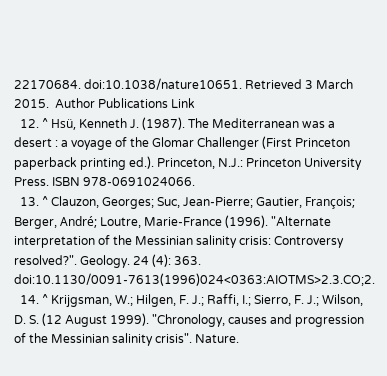22170684. doi:10.1038/nature10651. Retrieved 3 March 2015.  Author Publications Link
  12. ^ Hsü, Kenneth J. (1987). The Mediterranean was a desert : a voyage of the Glomar Challenger (First Princeton paperback printing ed.). Princeton, N.J.: Princeton University Press. ISBN 978-0691024066.
  13. ^ Clauzon, Georges; Suc, Jean-Pierre; Gautier, François; Berger, André; Loutre, Marie-France (1996). "Alternate interpretation of the Messinian salinity crisis: Controversy resolved?". Geology. 24 (4): 363. doi:10.1130/0091-7613(1996)024<0363:AIOTMS>2.3.CO;2.
  14. ^ Krijgsman, W.; Hilgen, F. J.; Raffi, I.; Sierro, F. J.; Wilson, D. S. (12 August 1999). "Chronology, causes and progression of the Messinian salinity crisis". Nature.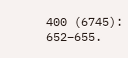400 (6745): 652–655.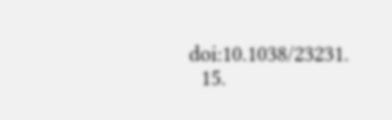doi:10.1038/23231.
  15.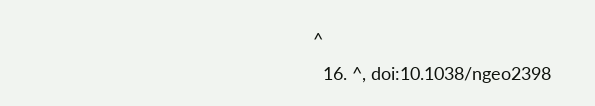^
  16. ^, doi:10.1038/ngeo2398